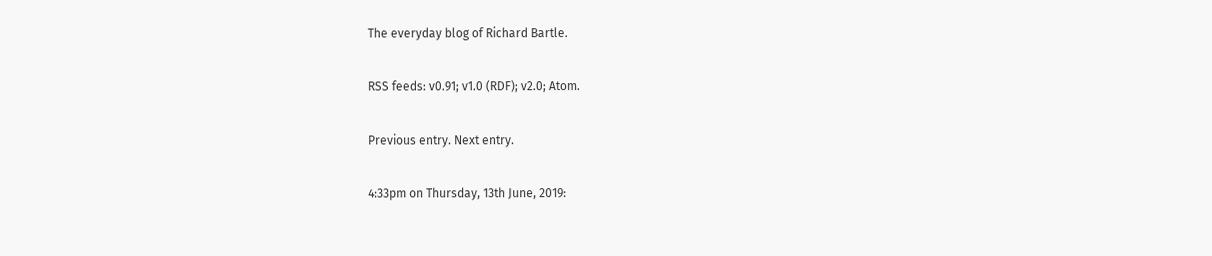The everyday blog of Richard Bartle.

RSS feeds: v0.91; v1.0 (RDF); v2.0; Atom.

Previous entry. Next entry.

4:33pm on Thursday, 13th June, 2019: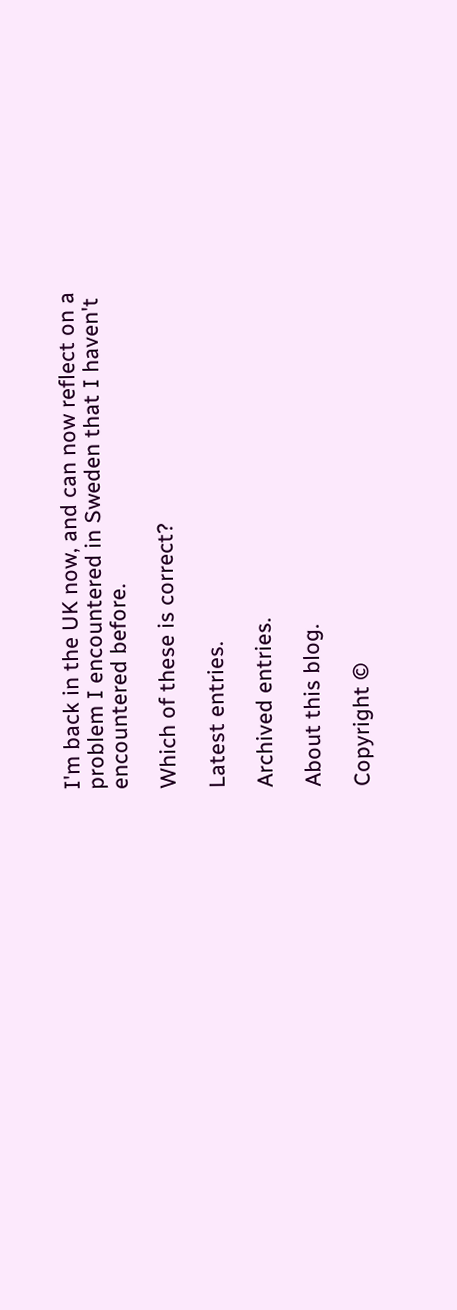I'm back in the UK now, and can now reflect on a problem I encountered in Sweden that I haven't encountered before.

Which of these is correct?

Latest entries.

Archived entries.

About this blog.

Copyright ©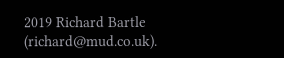2019 Richard Bartle (richard@mud.co.uk).